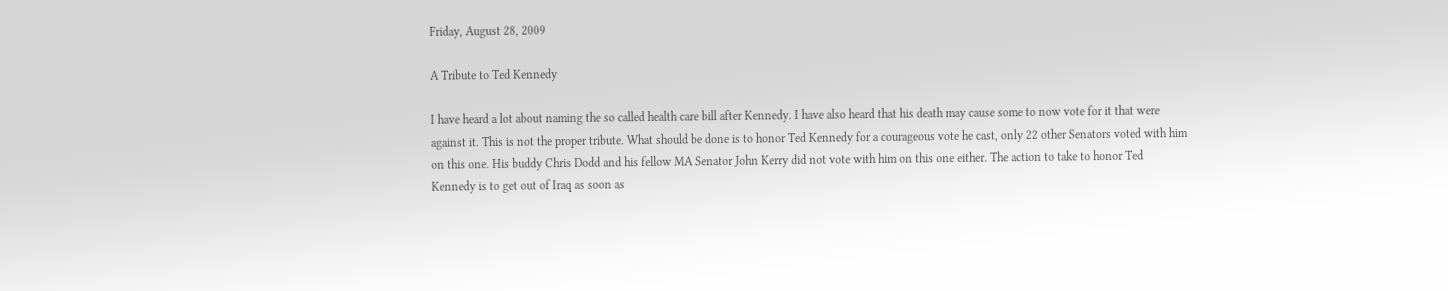Friday, August 28, 2009

A Tribute to Ted Kennedy

I have heard a lot about naming the so called health care bill after Kennedy. I have also heard that his death may cause some to now vote for it that were against it. This is not the proper tribute. What should be done is to honor Ted Kennedy for a courageous vote he cast, only 22 other Senators voted with him on this one. His buddy Chris Dodd and his fellow MA Senator John Kerry did not vote with him on this one either. The action to take to honor Ted Kennedy is to get out of Iraq as soon as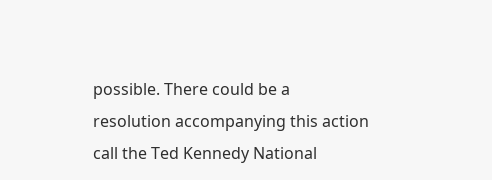possible. There could be a resolution accompanying this action call the Ted Kennedy National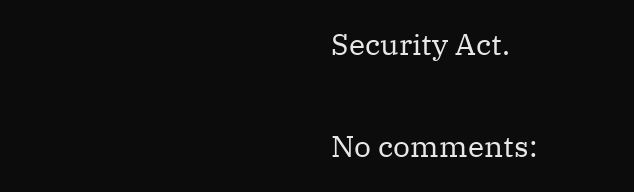Security Act.

No comments: